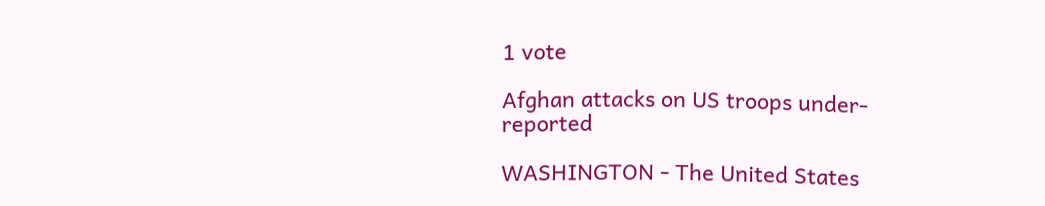1 vote

Afghan attacks on US troops under-reported

WASHINGTON - The United States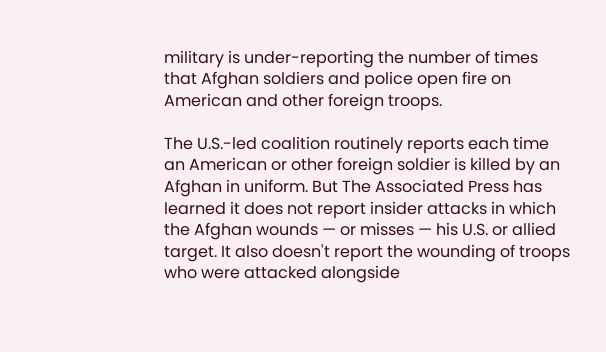military is under-reporting the number of times that Afghan soldiers and police open fire on American and other foreign troops.

The U.S.-led coalition routinely reports each time an American or other foreign soldier is killed by an Afghan in uniform. But The Associated Press has learned it does not report insider attacks in which the Afghan wounds — or misses — his U.S. or allied target. It also doesn't report the wounding of troops who were attacked alongside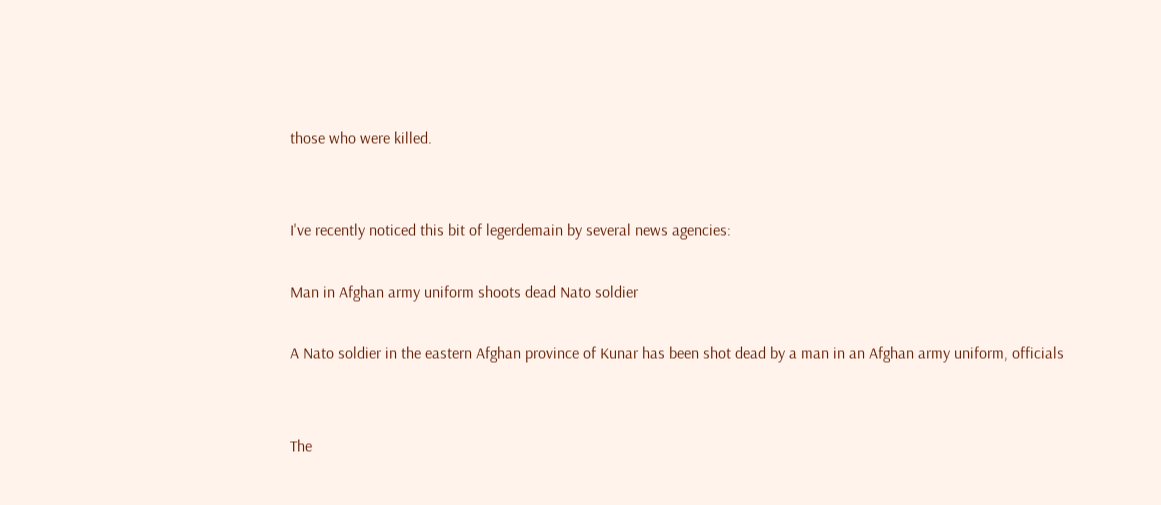those who were killed.


I've recently noticed this bit of legerdemain by several news agencies:

Man in Afghan army uniform shoots dead Nato soldier

A Nato soldier in the eastern Afghan province of Kunar has been shot dead by a man in an Afghan army uniform, officials


The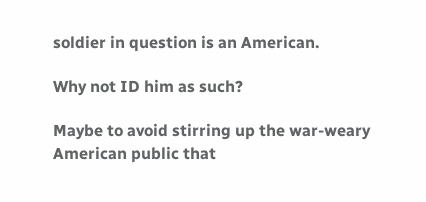soldier in question is an American.

Why not ID him as such?

Maybe to avoid stirring up the war-weary American public that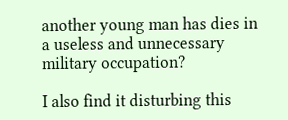another young man has dies in a useless and unnecessary military occupation?

I also find it disturbing this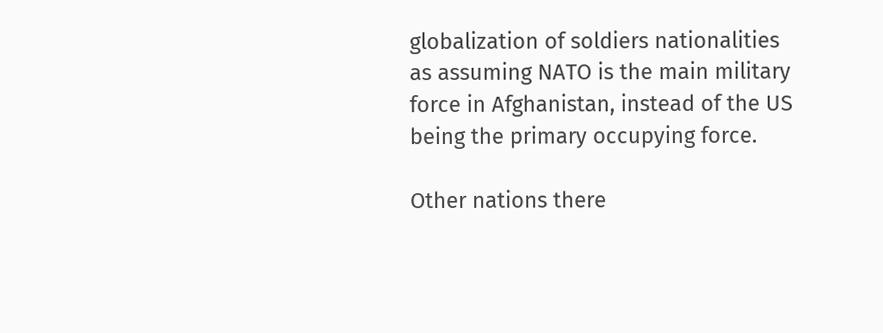globalization of soldiers nationalities as assuming NATO is the main military force in Afghanistan, instead of the US being the primary occupying force.

Other nations there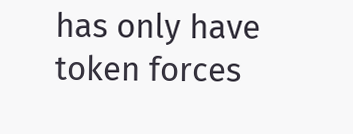has only have token forces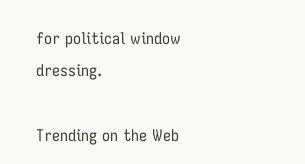for political window dressing.

Trending on the Web